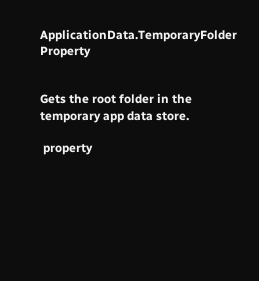ApplicationData.TemporaryFolder Property


Gets the root folder in the temporary app data store.

 property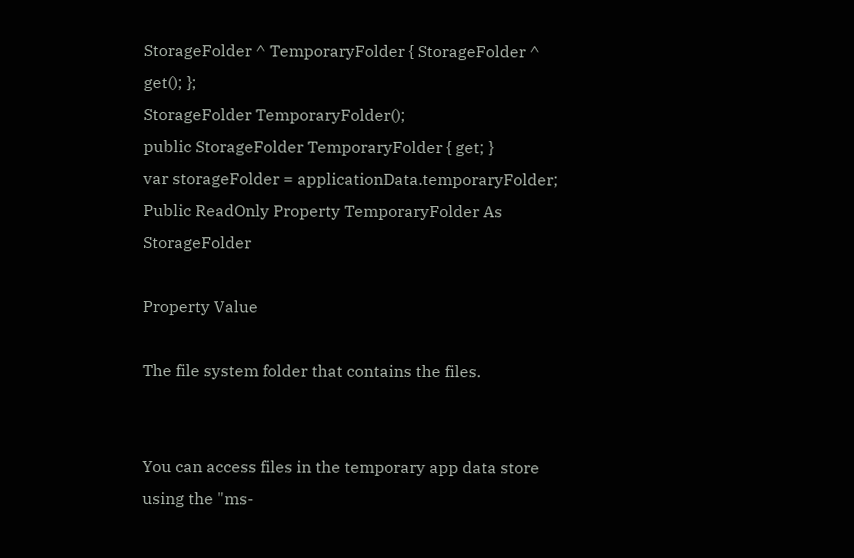StorageFolder ^ TemporaryFolder { StorageFolder ^ get(); };
StorageFolder TemporaryFolder();
public StorageFolder TemporaryFolder { get; }
var storageFolder = applicationData.temporaryFolder;
Public ReadOnly Property TemporaryFolder As StorageFolder

Property Value

The file system folder that contains the files.


You can access files in the temporary app data store using the "ms-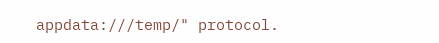appdata:///temp/" protocol.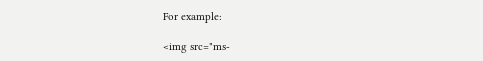For example:

<img src="ms-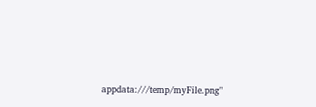appdata:///temp/myFile.png"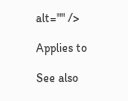alt="" />

Applies to

See also